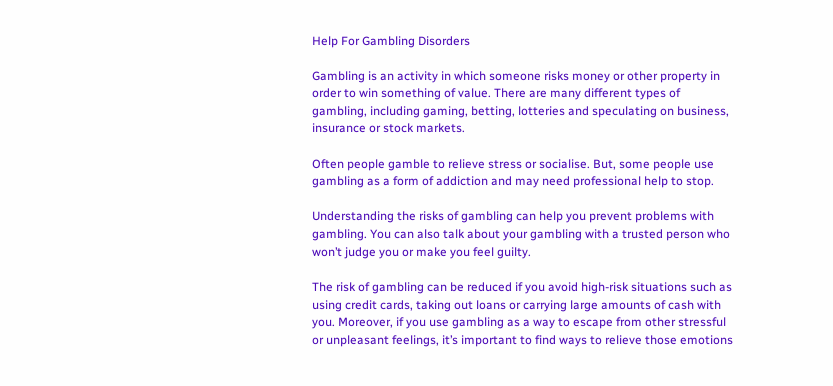Help For Gambling Disorders

Gambling is an activity in which someone risks money or other property in order to win something of value. There are many different types of gambling, including gaming, betting, lotteries and speculating on business, insurance or stock markets.

Often people gamble to relieve stress or socialise. But, some people use gambling as a form of addiction and may need professional help to stop.

Understanding the risks of gambling can help you prevent problems with gambling. You can also talk about your gambling with a trusted person who won’t judge you or make you feel guilty.

The risk of gambling can be reduced if you avoid high-risk situations such as using credit cards, taking out loans or carrying large amounts of cash with you. Moreover, if you use gambling as a way to escape from other stressful or unpleasant feelings, it’s important to find ways to relieve those emotions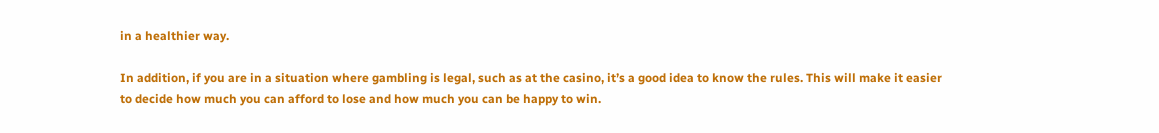in a healthier way.

In addition, if you are in a situation where gambling is legal, such as at the casino, it’s a good idea to know the rules. This will make it easier to decide how much you can afford to lose and how much you can be happy to win.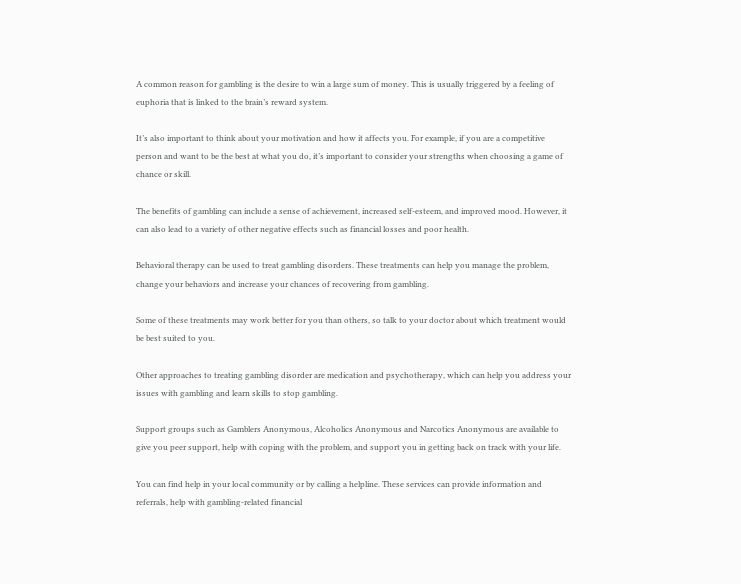A common reason for gambling is the desire to win a large sum of money. This is usually triggered by a feeling of euphoria that is linked to the brain’s reward system.

It’s also important to think about your motivation and how it affects you. For example, if you are a competitive person and want to be the best at what you do, it’s important to consider your strengths when choosing a game of chance or skill.

The benefits of gambling can include a sense of achievement, increased self-esteem, and improved mood. However, it can also lead to a variety of other negative effects such as financial losses and poor health.

Behavioral therapy can be used to treat gambling disorders. These treatments can help you manage the problem, change your behaviors and increase your chances of recovering from gambling.

Some of these treatments may work better for you than others, so talk to your doctor about which treatment would be best suited to you.

Other approaches to treating gambling disorder are medication and psychotherapy, which can help you address your issues with gambling and learn skills to stop gambling.

Support groups such as Gamblers Anonymous, Alcoholics Anonymous and Narcotics Anonymous are available to give you peer support, help with coping with the problem, and support you in getting back on track with your life.

You can find help in your local community or by calling a helpline. These services can provide information and referrals, help with gambling-related financial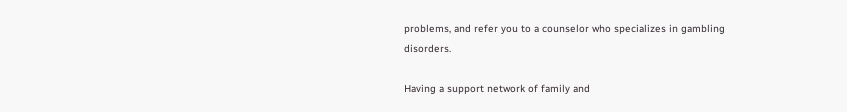problems, and refer you to a counselor who specializes in gambling disorders.

Having a support network of family and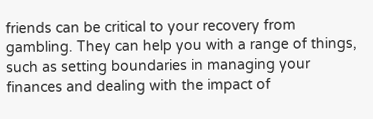friends can be critical to your recovery from gambling. They can help you with a range of things, such as setting boundaries in managing your finances and dealing with the impact of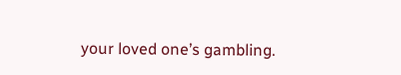your loved one’s gambling.